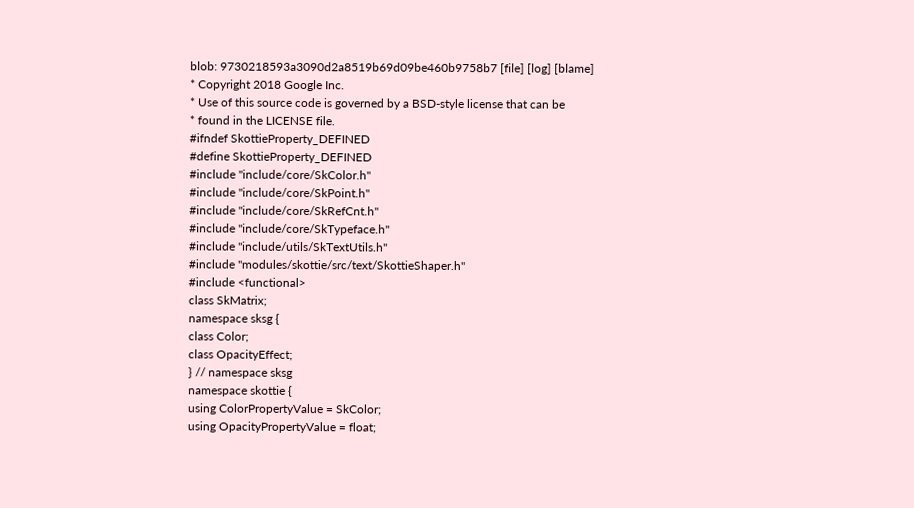blob: 9730218593a3090d2a8519b69d09be460b9758b7 [file] [log] [blame]
* Copyright 2018 Google Inc.
* Use of this source code is governed by a BSD-style license that can be
* found in the LICENSE file.
#ifndef SkottieProperty_DEFINED
#define SkottieProperty_DEFINED
#include "include/core/SkColor.h"
#include "include/core/SkPoint.h"
#include "include/core/SkRefCnt.h"
#include "include/core/SkTypeface.h"
#include "include/utils/SkTextUtils.h"
#include "modules/skottie/src/text/SkottieShaper.h"
#include <functional>
class SkMatrix;
namespace sksg {
class Color;
class OpacityEffect;
} // namespace sksg
namespace skottie {
using ColorPropertyValue = SkColor;
using OpacityPropertyValue = float;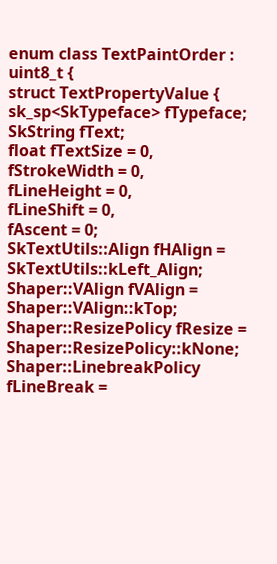enum class TextPaintOrder : uint8_t {
struct TextPropertyValue {
sk_sp<SkTypeface> fTypeface;
SkString fText;
float fTextSize = 0,
fStrokeWidth = 0,
fLineHeight = 0,
fLineShift = 0,
fAscent = 0;
SkTextUtils::Align fHAlign = SkTextUtils::kLeft_Align;
Shaper::VAlign fVAlign = Shaper::VAlign::kTop;
Shaper::ResizePolicy fResize = Shaper::ResizePolicy::kNone;
Shaper::LinebreakPolicy fLineBreak =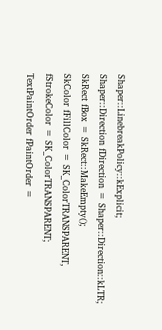Shaper::LinebreakPolicy::kExplicit;
Shaper::Direction fDirection = Shaper::Direction::kLTR;
SkRect fBox = SkRect::MakeEmpty();
SkColor fFillColor = SK_ColorTRANSPARENT,
fStrokeColor = SK_ColorTRANSPARENT;
TextPaintOrder fPaintOrder =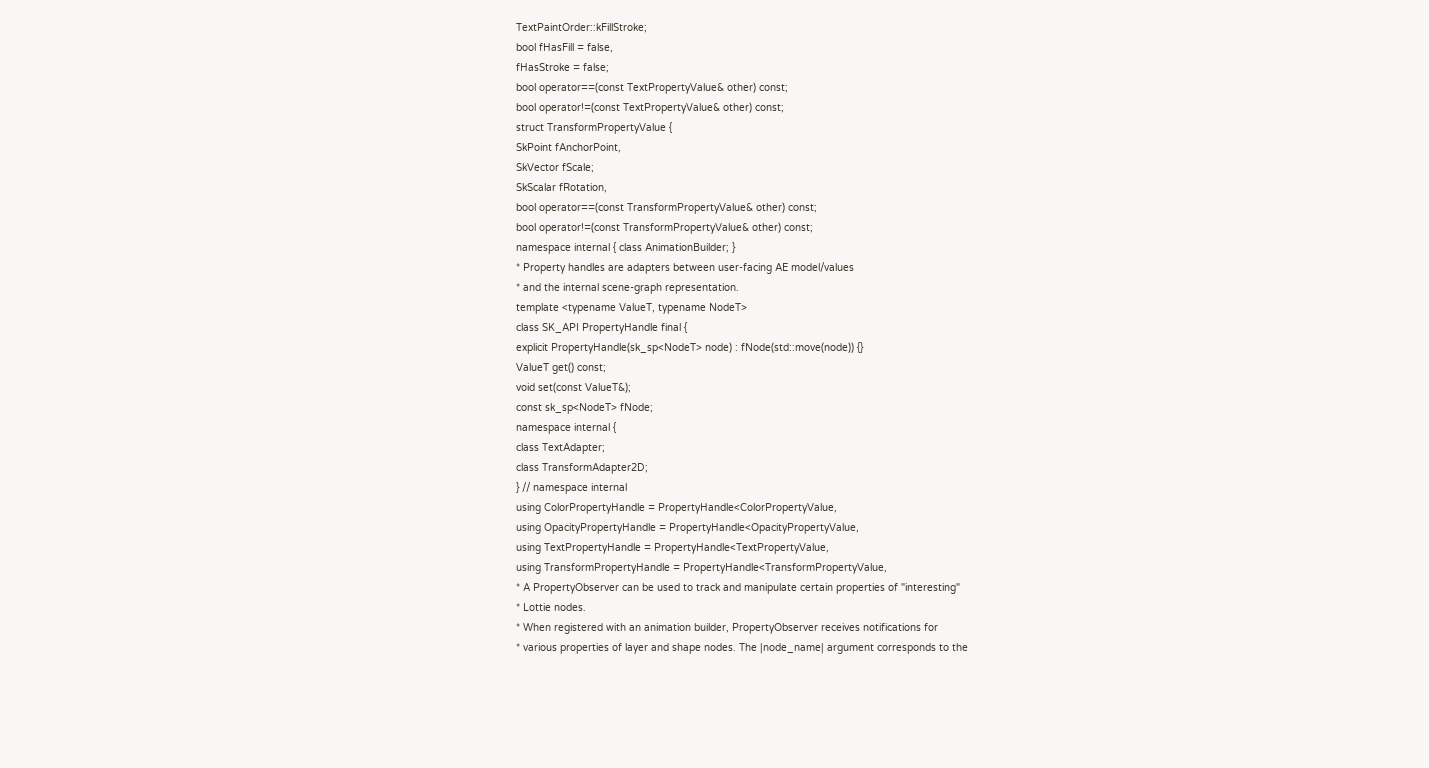TextPaintOrder::kFillStroke;
bool fHasFill = false,
fHasStroke = false;
bool operator==(const TextPropertyValue& other) const;
bool operator!=(const TextPropertyValue& other) const;
struct TransformPropertyValue {
SkPoint fAnchorPoint,
SkVector fScale;
SkScalar fRotation,
bool operator==(const TransformPropertyValue& other) const;
bool operator!=(const TransformPropertyValue& other) const;
namespace internal { class AnimationBuilder; }
* Property handles are adapters between user-facing AE model/values
* and the internal scene-graph representation.
template <typename ValueT, typename NodeT>
class SK_API PropertyHandle final {
explicit PropertyHandle(sk_sp<NodeT> node) : fNode(std::move(node)) {}
ValueT get() const;
void set(const ValueT&);
const sk_sp<NodeT> fNode;
namespace internal {
class TextAdapter;
class TransformAdapter2D;
} // namespace internal
using ColorPropertyHandle = PropertyHandle<ColorPropertyValue,
using OpacityPropertyHandle = PropertyHandle<OpacityPropertyValue,
using TextPropertyHandle = PropertyHandle<TextPropertyValue,
using TransformPropertyHandle = PropertyHandle<TransformPropertyValue,
* A PropertyObserver can be used to track and manipulate certain properties of "interesting"
* Lottie nodes.
* When registered with an animation builder, PropertyObserver receives notifications for
* various properties of layer and shape nodes. The |node_name| argument corresponds to the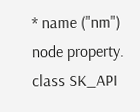* name ("nm") node property.
class SK_API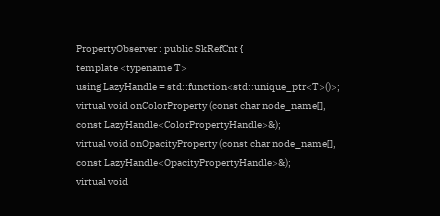PropertyObserver : public SkRefCnt {
template <typename T>
using LazyHandle = std::function<std::unique_ptr<T>()>;
virtual void onColorProperty (const char node_name[],
const LazyHandle<ColorPropertyHandle>&);
virtual void onOpacityProperty (const char node_name[],
const LazyHandle<OpacityPropertyHandle>&);
virtual void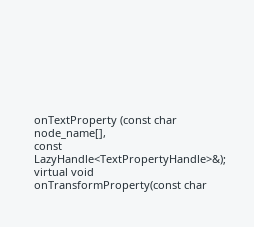onTextProperty (const char node_name[],
const LazyHandle<TextPropertyHandle>&);
virtual void onTransformProperty(const char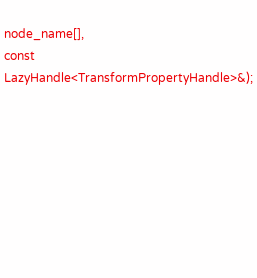node_name[],
const LazyHandle<TransformPropertyHandle>&);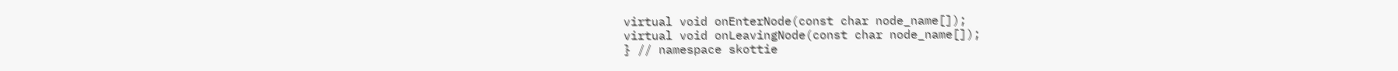virtual void onEnterNode(const char node_name[]);
virtual void onLeavingNode(const char node_name[]);
} // namespace skottie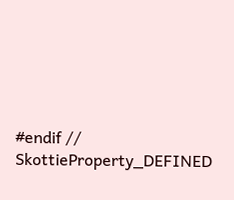#endif // SkottieProperty_DEFINED